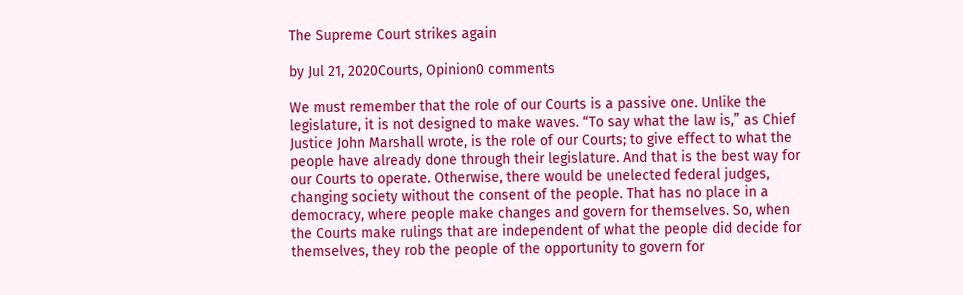The Supreme Court strikes again

by Jul 21, 2020Courts, Opinion0 comments

We must remember that the role of our Courts is a passive one. Unlike the legislature, it is not designed to make waves. “To say what the law is,” as Chief Justice John Marshall wrote, is the role of our Courts; to give effect to what the people have already done through their legislature. And that is the best way for our Courts to operate. Otherwise, there would be unelected federal judges, changing society without the consent of the people. That has no place in a democracy, where people make changes and govern for themselves. So, when the Courts make rulings that are independent of what the people did decide for themselves, they rob the people of the opportunity to govern for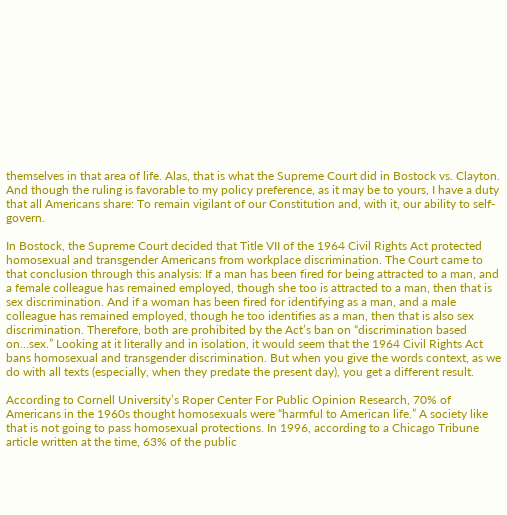themselves in that area of life. Alas, that is what the Supreme Court did in Bostock vs. Clayton. And though the ruling is favorable to my policy preference, as it may be to yours, I have a duty that all Americans share: To remain vigilant of our Constitution and, with it, our ability to self-govern.

In Bostock, the Supreme Court decided that Title VII of the 1964 Civil Rights Act protected homosexual and transgender Americans from workplace discrimination. The Court came to that conclusion through this analysis: If a man has been fired for being attracted to a man, and a female colleague has remained employed, though she too is attracted to a man, then that is sex discrimination. And if a woman has been fired for identifying as a man, and a male colleague has remained employed, though he too identifies as a man, then that is also sex discrimination. Therefore, both are prohibited by the Act’s ban on “discrimination based on…sex.” Looking at it literally and in isolation, it would seem that the 1964 Civil Rights Act bans homosexual and transgender discrimination. But when you give the words context, as we do with all texts (especially, when they predate the present day), you get a different result.

According to Cornell University’s Roper Center For Public Opinion Research, 70% of Americans in the 1960s thought homosexuals were “harmful to American life.” A society like that is not going to pass homosexual protections. In 1996, according to a Chicago Tribune article written at the time, 63% of the public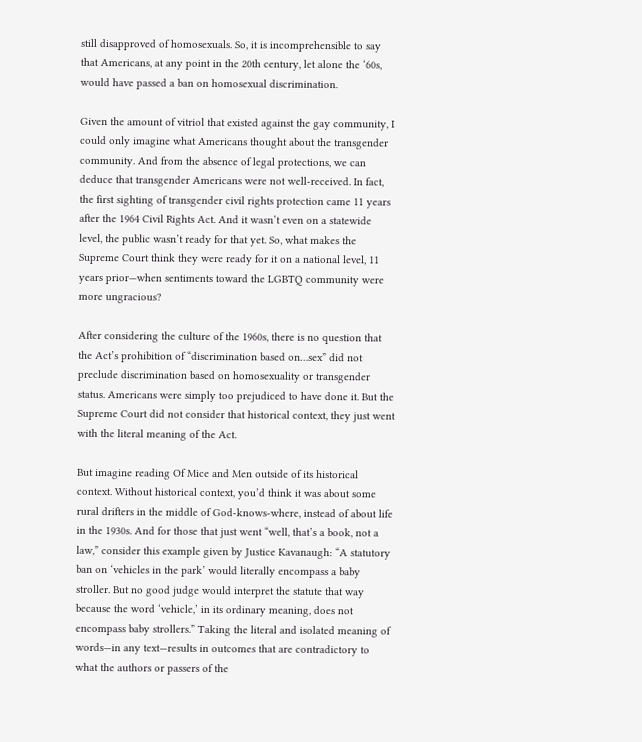still disapproved of homosexuals. So, it is incomprehensible to say that Americans, at any point in the 20th century, let alone the ‘60s, would have passed a ban on homosexual discrimination.

Given the amount of vitriol that existed against the gay community, I could only imagine what Americans thought about the transgender community. And from the absence of legal protections, we can deduce that transgender Americans were not well-received. In fact, the first sighting of transgender civil rights protection came 11 years after the 1964 Civil Rights Act. And it wasn’t even on a statewide level, the public wasn’t ready for that yet. So, what makes the Supreme Court think they were ready for it on a national level, 11 years prior—when sentiments toward the LGBTQ community were more ungracious?

After considering the culture of the 1960s, there is no question that the Act’s prohibition of “discrimination based on…sex” did not preclude discrimination based on homosexuality or transgender status. Americans were simply too prejudiced to have done it. But the Supreme Court did not consider that historical context, they just went with the literal meaning of the Act.

But imagine reading Of Mice and Men outside of its historical context. Without historical context, you’d think it was about some rural drifters in the middle of God-knows-where, instead of about life in the 1930s. And for those that just went “well, that’s a book, not a law,” consider this example given by Justice Kavanaugh: “A statutory ban on ‘vehicles in the park’ would literally encompass a baby stroller. But no good judge would interpret the statute that way because the word ‘vehicle,’ in its ordinary meaning, does not encompass baby strollers.” Taking the literal and isolated meaning of words—in any text—results in outcomes that are contradictory to what the authors or passers of the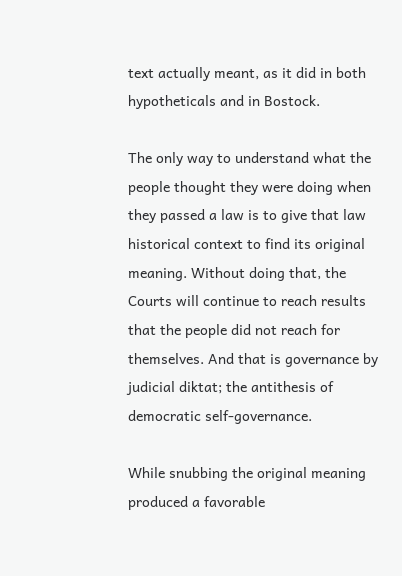text actually meant, as it did in both hypotheticals and in Bostock.

The only way to understand what the people thought they were doing when they passed a law is to give that law historical context to find its original meaning. Without doing that, the Courts will continue to reach results that the people did not reach for themselves. And that is governance by judicial diktat; the antithesis of democratic self-governance.

While snubbing the original meaning produced a favorable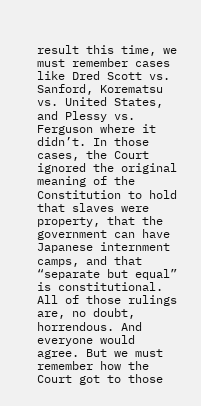result this time, we must remember cases like Dred Scott vs. Sanford, Korematsu vs. United States, and Plessy vs. Ferguson where it didn’t. In those cases, the Court ignored the original meaning of the Constitution to hold that slaves were property, that the government can have Japanese internment camps, and that “separate but equal” is constitutional. All of those rulings are, no doubt, horrendous. And everyone would agree. But we must remember how the Court got to those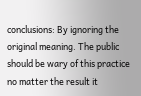conclusions: By ignoring the original meaning. The public should be wary of this practice no matter the result it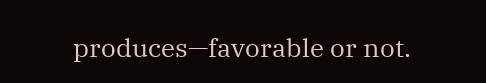produces—favorable or not.